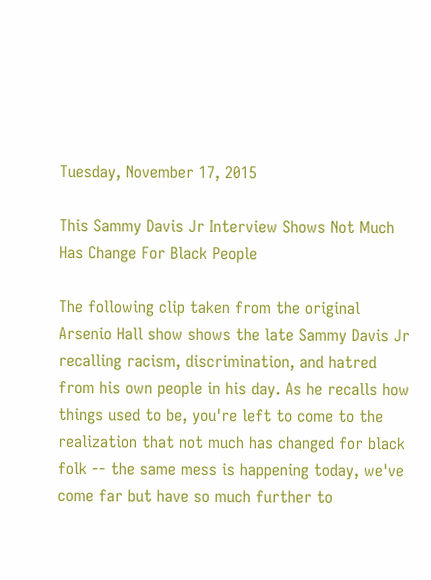Tuesday, November 17, 2015

This Sammy Davis Jr Interview Shows Not Much Has Change For Black People

The following clip taken from the original Arsenio Hall show shows the late Sammy Davis Jr recalling racism, discrimination, and hatred from his own people in his day. As he recalls how things used to be, you're left to come to the realization that not much has changed for black folk -- the same mess is happening today, we've come far but have so much further to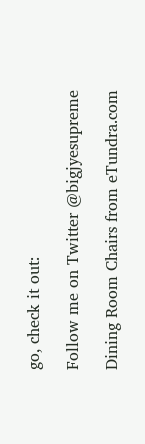go, check it out:

Follow me on Twitter @bigjyesupreme

Dining Room Chairs from eTundra.com